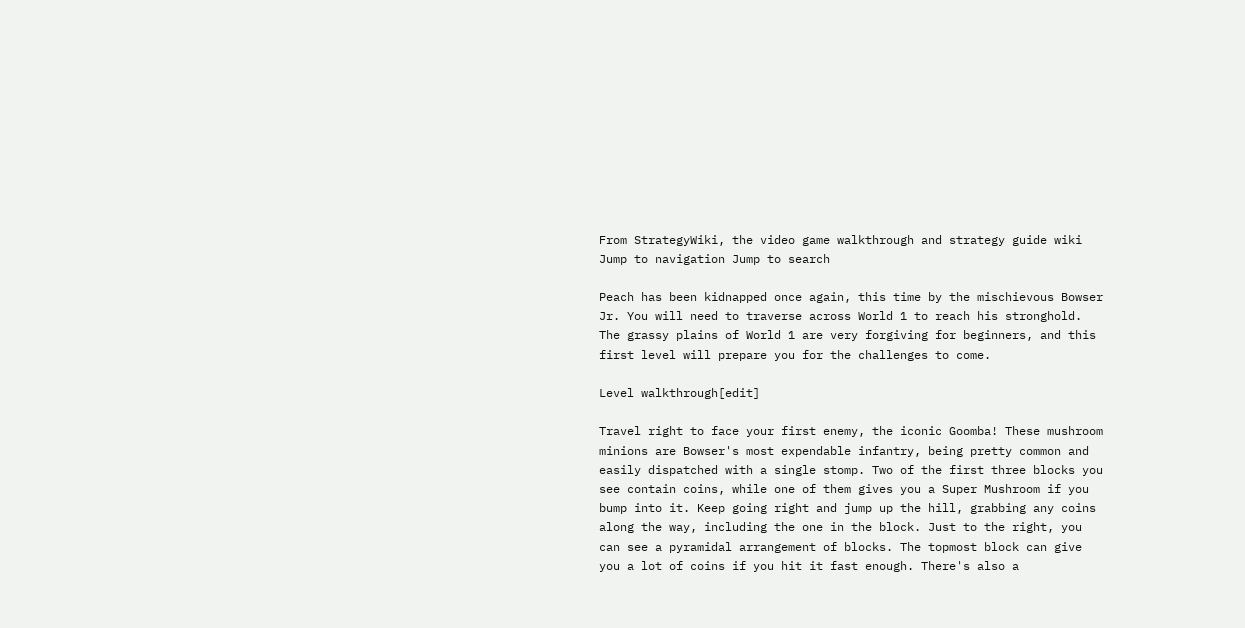From StrategyWiki, the video game walkthrough and strategy guide wiki
Jump to navigation Jump to search

Peach has been kidnapped once again, this time by the mischievous Bowser Jr. You will need to traverse across World 1 to reach his stronghold. The grassy plains of World 1 are very forgiving for beginners, and this first level will prepare you for the challenges to come.

Level walkthrough[edit]

Travel right to face your first enemy, the iconic Goomba! These mushroom minions are Bowser's most expendable infantry, being pretty common and easily dispatched with a single stomp. Two of the first three blocks you see contain coins, while one of them gives you a Super Mushroom if you bump into it. Keep going right and jump up the hill, grabbing any coins along the way, including the one in the block. Just to the right, you can see a pyramidal arrangement of blocks. The topmost block can give you a lot of coins if you hit it fast enough. There's also a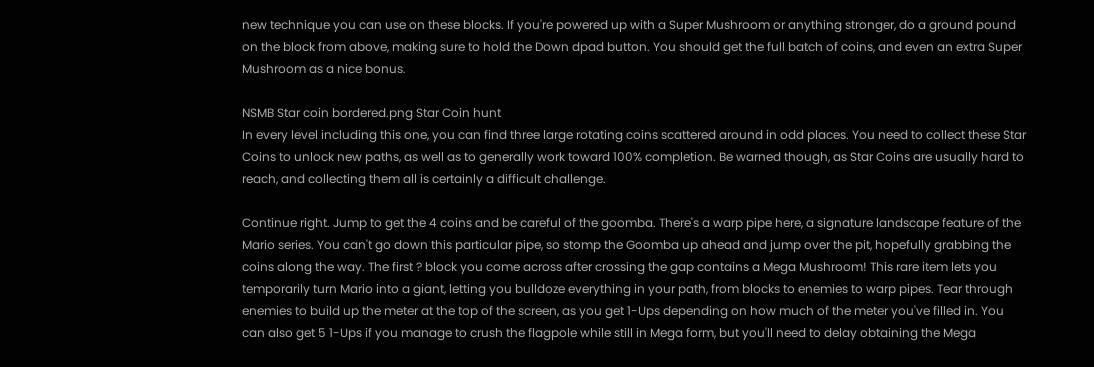new technique you can use on these blocks. If you're powered up with a Super Mushroom or anything stronger, do a ground pound on the block from above, making sure to hold the Down dpad button. You should get the full batch of coins, and even an extra Super Mushroom as a nice bonus.

NSMB Star coin bordered.png Star Coin hunt
In every level including this one, you can find three large rotating coins scattered around in odd places. You need to collect these Star Coins to unlock new paths, as well as to generally work toward 100% completion. Be warned though, as Star Coins are usually hard to reach, and collecting them all is certainly a difficult challenge.

Continue right. Jump to get the 4 coins and be careful of the goomba. There's a warp pipe here, a signature landscape feature of the Mario series. You can't go down this particular pipe, so stomp the Goomba up ahead and jump over the pit, hopefully grabbing the coins along the way. The first ? block you come across after crossing the gap contains a Mega Mushroom! This rare item lets you temporarily turn Mario into a giant, letting you bulldoze everything in your path, from blocks to enemies to warp pipes. Tear through enemies to build up the meter at the top of the screen, as you get 1-Ups depending on how much of the meter you've filled in. You can also get 5 1-Ups if you manage to crush the flagpole while still in Mega form, but you'll need to delay obtaining the Mega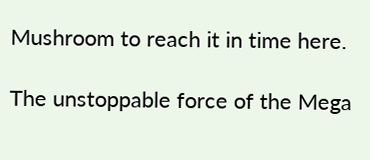Mushroom to reach it in time here.

The unstoppable force of the Mega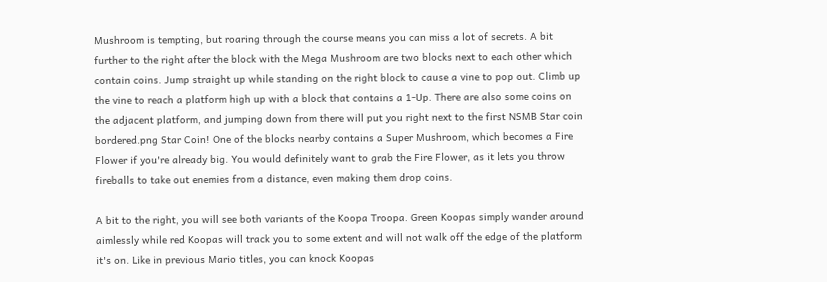Mushroom is tempting, but roaring through the course means you can miss a lot of secrets. A bit further to the right after the block with the Mega Mushroom are two blocks next to each other which contain coins. Jump straight up while standing on the right block to cause a vine to pop out. Climb up the vine to reach a platform high up with a block that contains a 1-Up. There are also some coins on the adjacent platform, and jumping down from there will put you right next to the first NSMB Star coin bordered.png Star Coin! One of the blocks nearby contains a Super Mushroom, which becomes a Fire Flower if you're already big. You would definitely want to grab the Fire Flower, as it lets you throw fireballs to take out enemies from a distance, even making them drop coins.

A bit to the right, you will see both variants of the Koopa Troopa. Green Koopas simply wander around aimlessly while red Koopas will track you to some extent and will not walk off the edge of the platform it's on. Like in previous Mario titles, you can knock Koopas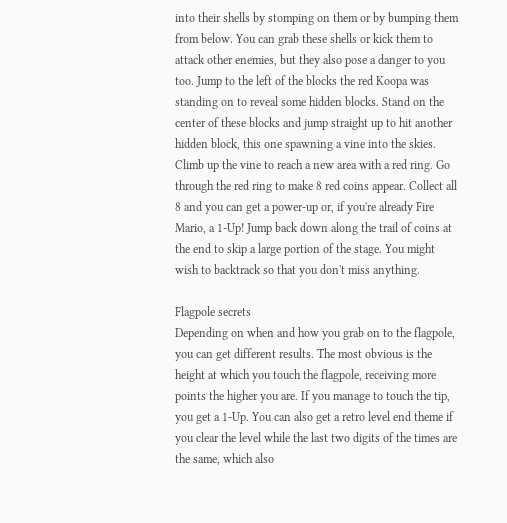into their shells by stomping on them or by bumping them from below. You can grab these shells or kick them to attack other enemies, but they also pose a danger to you too. Jump to the left of the blocks the red Koopa was standing on to reveal some hidden blocks. Stand on the center of these blocks and jump straight up to hit another hidden block, this one spawning a vine into the skies. Climb up the vine to reach a new area with a red ring. Go through the red ring to make 8 red coins appear. Collect all 8 and you can get a power-up or, if you're already Fire Mario, a 1-Up! Jump back down along the trail of coins at the end to skip a large portion of the stage. You might wish to backtrack so that you don't miss anything.

Flagpole secrets
Depending on when and how you grab on to the flagpole, you can get different results. The most obvious is the height at which you touch the flagpole, receiving more points the higher you are. If you manage to touch the tip, you get a 1-Up. You can also get a retro level end theme if you clear the level while the last two digits of the times are the same, which also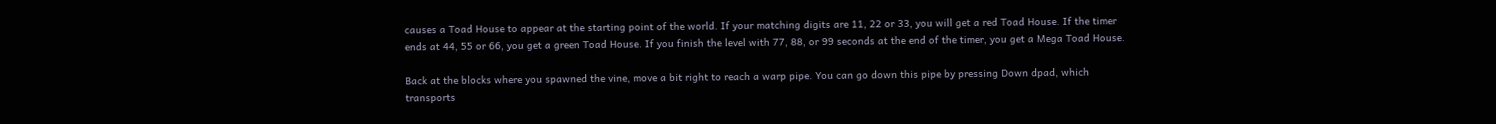causes a Toad House to appear at the starting point of the world. If your matching digits are 11, 22 or 33, you will get a red Toad House. If the timer ends at 44, 55 or 66, you get a green Toad House. If you finish the level with 77, 88, or 99 seconds at the end of the timer, you get a Mega Toad House.

Back at the blocks where you spawned the vine, move a bit right to reach a warp pipe. You can go down this pipe by pressing Down dpad, which transports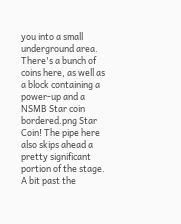you into a small underground area. There's a bunch of coins here, as well as a block containing a power-up and a NSMB Star coin bordered.png Star Coin! The pipe here also skips ahead a pretty significant portion of the stage. A bit past the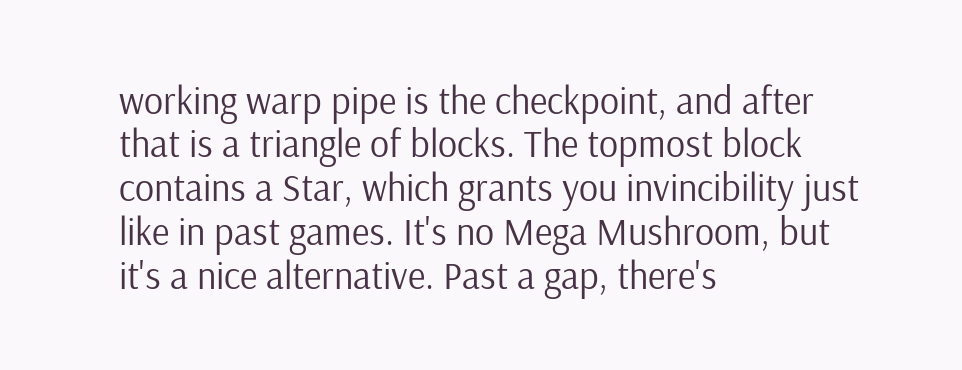working warp pipe is the checkpoint, and after that is a triangle of blocks. The topmost block contains a Star, which grants you invincibility just like in past games. It's no Mega Mushroom, but it's a nice alternative. Past a gap, there's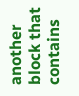another block that contains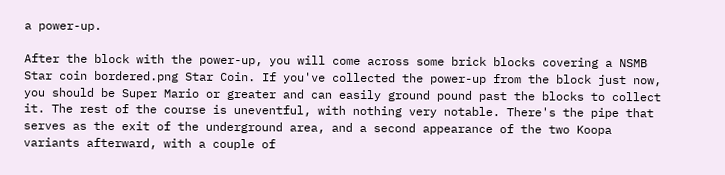a power-up.

After the block with the power-up, you will come across some brick blocks covering a NSMB Star coin bordered.png Star Coin. If you've collected the power-up from the block just now, you should be Super Mario or greater and can easily ground pound past the blocks to collect it. The rest of the course is uneventful, with nothing very notable. There's the pipe that serves as the exit of the underground area, and a second appearance of the two Koopa variants afterward, with a couple of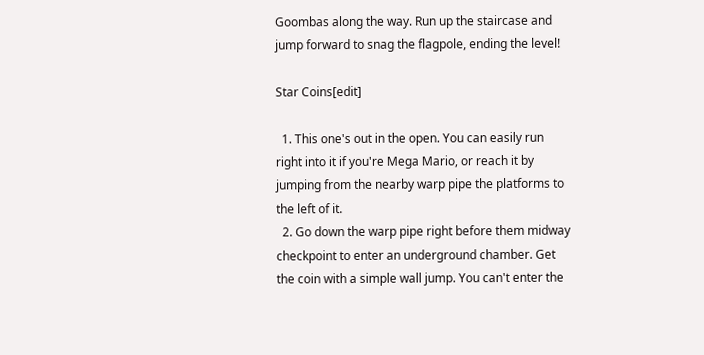Goombas along the way. Run up the staircase and jump forward to snag the flagpole, ending the level!

Star Coins[edit]

  1. This one's out in the open. You can easily run right into it if you're Mega Mario, or reach it by jumping from the nearby warp pipe the platforms to the left of it.
  2. Go down the warp pipe right before them midway checkpoint to enter an underground chamber. Get the coin with a simple wall jump. You can't enter the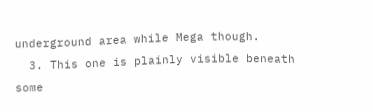underground area while Mega though.
  3. This one is plainly visible beneath some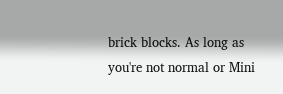brick blocks. As long as you're not normal or Mini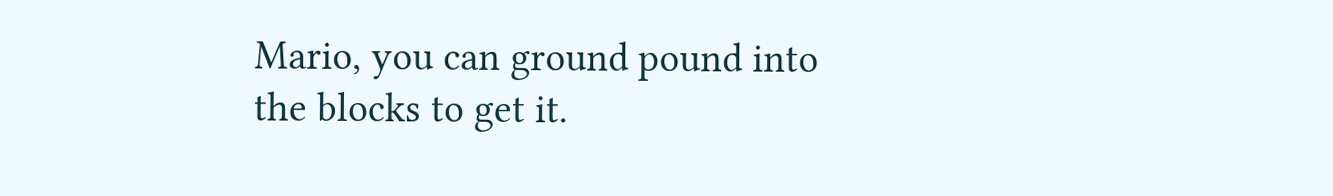Mario, you can ground pound into the blocks to get it.